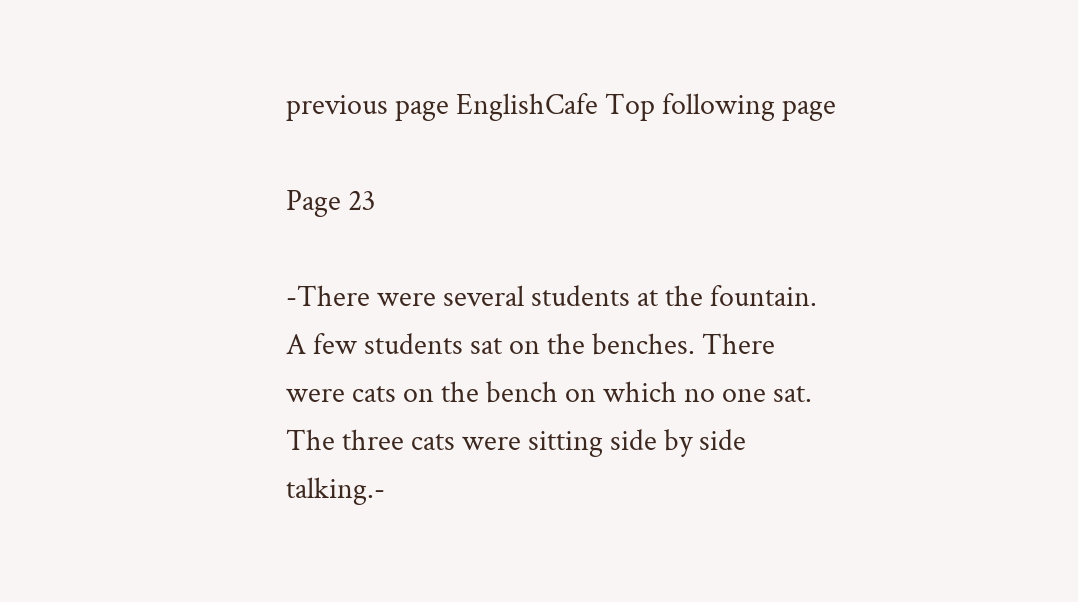previous page EnglishCafe Top following page

Page 23

-There were several students at the fountain. A few students sat on the benches. There were cats on the bench on which no one sat. The three cats were sitting side by side talking.-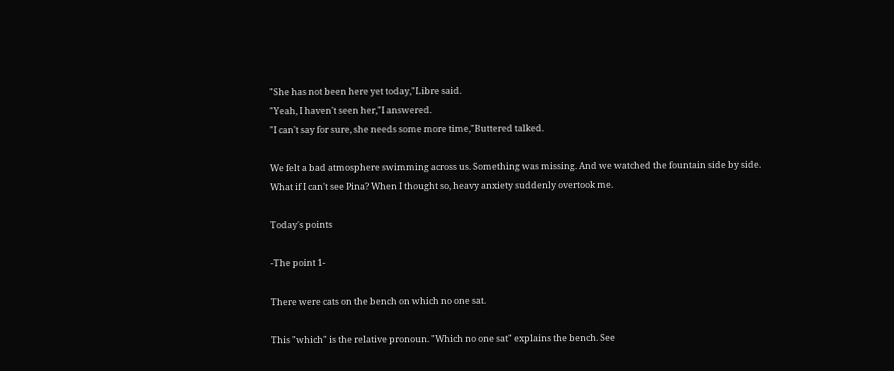"She has not been here yet today,"Libre said.
"Yeah, I haven't seen her,"I answered.
"I can't say for sure, she needs some more time,"Buttered talked.

We felt a bad atmosphere swimming across us. Something was missing. And we watched the fountain side by side.
What if I can't see Pina? When I thought so, heavy anxiety suddenly overtook me.

Today's points

-The point 1-

There were cats on the bench on which no one sat.

This "which" is the relative pronoun. "Which no one sat" explains the bench. See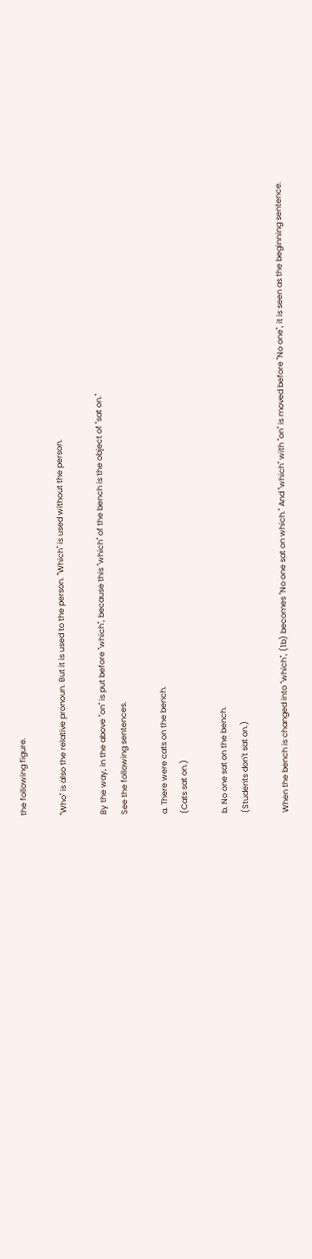the following figure.

"Who" is also the relative pronoun. But it is used to the person. "Which" is used without the person.

By the way, in the above "on" is put before "which", because this "which" of the bench is the object of "sat on."
See the following sentences.

a. There were cats on the bench.
(Cats sat on.)

b. No one sat on the bench.
(Students don't sat on.)

When the bench is changed into "which", (1b) becomes "No one sat on which." And "which" with "on" is moved before "No one", it is seen as the beginning sentence.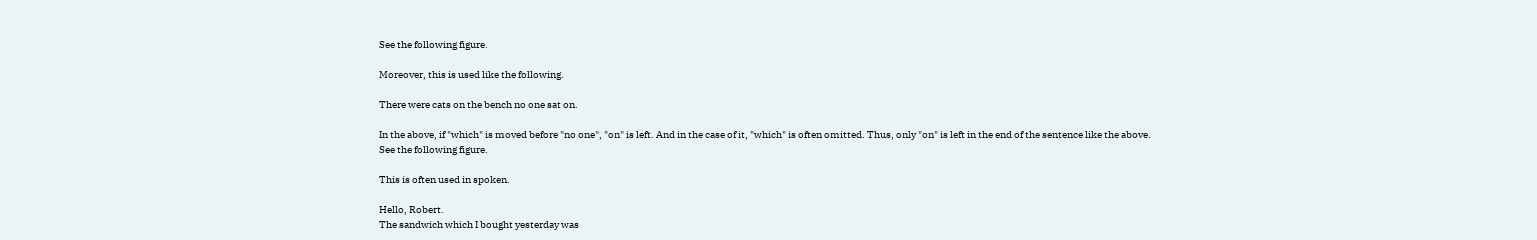See the following figure.

Moreover, this is used like the following.

There were cats on the bench no one sat on.

In the above, if "which" is moved before "no one", "on" is left. And in the case of it, "which" is often omitted. Thus, only "on" is left in the end of the sentence like the above.
See the following figure.

This is often used in spoken.

Hello, Robert.
The sandwich which I bought yesterday was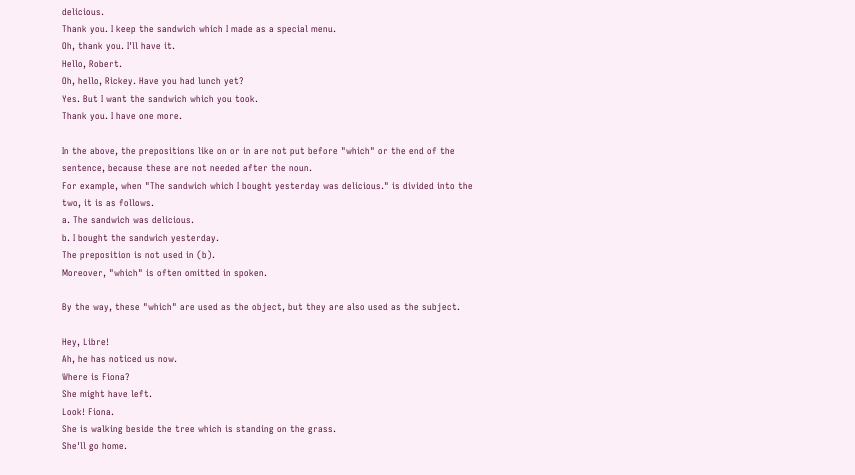delicious.
Thank you. I keep the sandwich which I made as a special menu.
Oh, thank you. I'll have it.
Hello, Robert.
Oh, hello, Rickey. Have you had lunch yet?
Yes. But I want the sandwich which you took.
Thank you. I have one more.

In the above, the prepositions like on or in are not put before "which" or the end of the sentence, because these are not needed after the noun.
For example, when "The sandwich which I bought yesterday was delicious." is divided into the two, it is as follows.
a. The sandwich was delicious.
b. I bought the sandwich yesterday.
The preposition is not used in (b).
Moreover, "which" is often omitted in spoken.

By the way, these "which" are used as the object, but they are also used as the subject.

Hey, Libre!
Ah, he has noticed us now.
Where is Fiona?
She might have left.
Look! Fiona.
She is walking beside the tree which is standing on the grass.
She'll go home.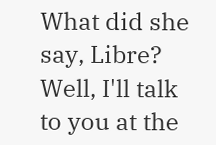What did she say, Libre?
Well, I'll talk to you at the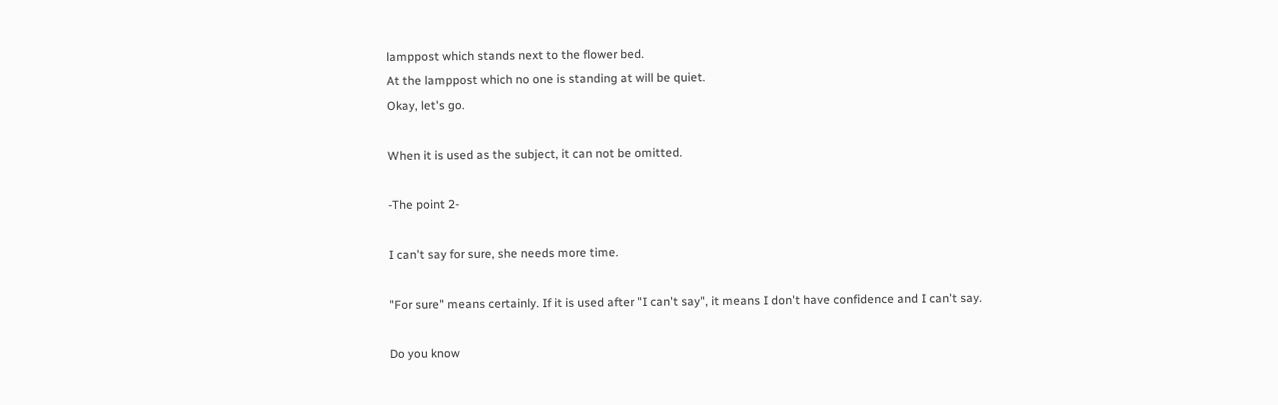lamppost which stands next to the flower bed.
At the lamppost which no one is standing at will be quiet.
Okay, let's go.

When it is used as the subject, it can not be omitted.

-The point 2-

I can't say for sure, she needs more time.

"For sure" means certainly. If it is used after "I can't say", it means I don't have confidence and I can't say.

Do you know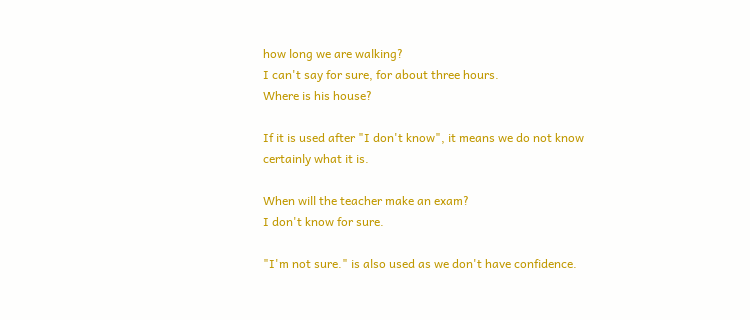how long we are walking?
I can't say for sure, for about three hours.
Where is his house?

If it is used after "I don't know", it means we do not know certainly what it is.

When will the teacher make an exam?
I don't know for sure.

"I'm not sure." is also used as we don't have confidence.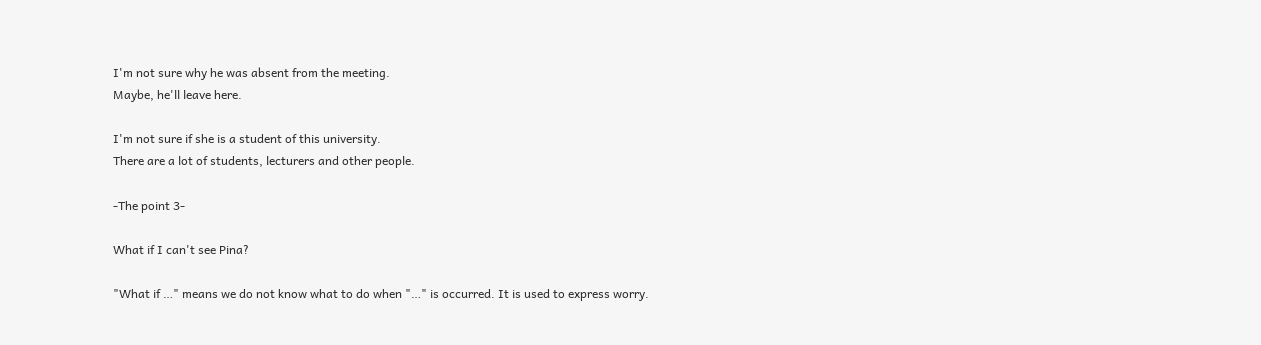I'm not sure why he was absent from the meeting.
Maybe, he'll leave here.

I'm not sure if she is a student of this university.
There are a lot of students, lecturers and other people.

-The point 3-

What if I can't see Pina?

"What if …" means we do not know what to do when "…" is occurred. It is used to express worry.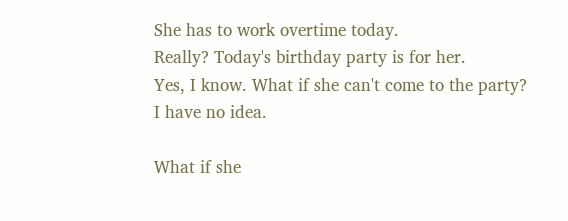She has to work overtime today.
Really? Today's birthday party is for her.
Yes, I know. What if she can't come to the party?
I have no idea.

What if she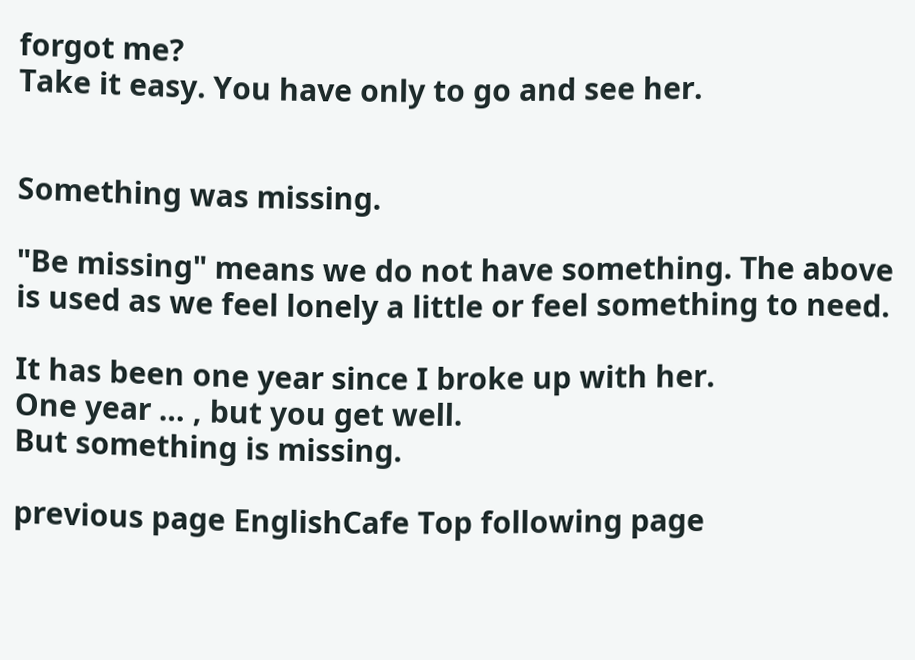forgot me?
Take it easy. You have only to go and see her.


Something was missing.

"Be missing" means we do not have something. The above is used as we feel lonely a little or feel something to need.

It has been one year since I broke up with her.
One year … , but you get well.
But something is missing.

previous page EnglishCafe Top following page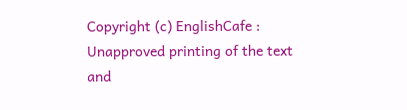Copyright (c) EnglishCafe : Unapproved printing of the text and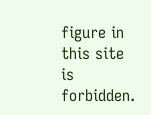figure in this site is forbidden.